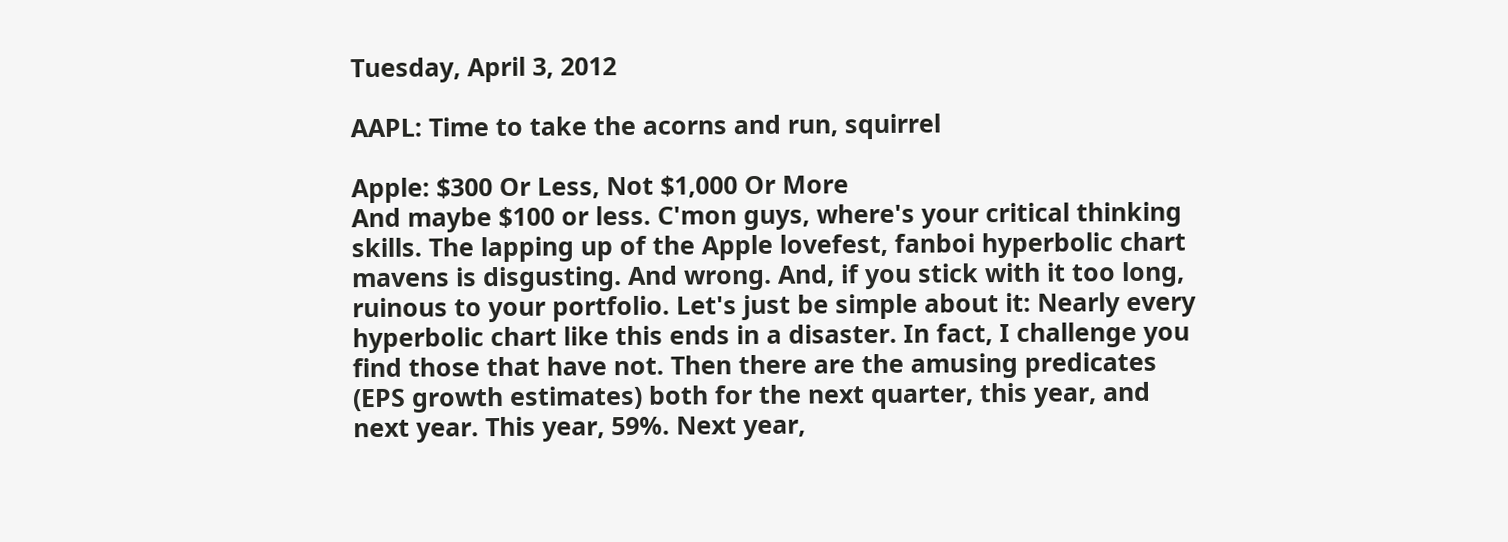Tuesday, April 3, 2012

AAPL: Time to take the acorns and run, squirrel

Apple: $300 Or Less, Not $1,000 Or More
And maybe $100 or less. C'mon guys, where's your critical thinking skills. The lapping up of the Apple lovefest, fanboi hyperbolic chart mavens is disgusting. And wrong. And, if you stick with it too long, ruinous to your portfolio. Let's just be simple about it: Nearly every hyperbolic chart like this ends in a disaster. In fact, I challenge you find those that have not. Then there are the amusing predicates (EPS growth estimates) both for the next quarter, this year, and next year. This year, 59%. Next year,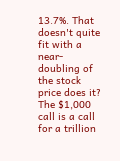13.7%. That doesn't quite fit with a near-doubling of the stock price does it? The $1,000 call is a call for a trillion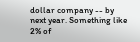dollar company -- by next year. Something like 2% of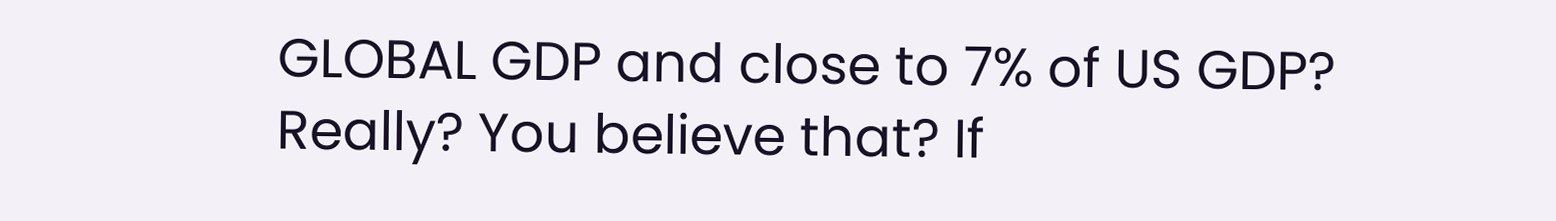GLOBAL GDP and close to 7% of US GDP? Really? You believe that? If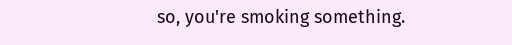so, you're smoking something.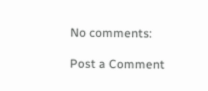No comments:

Post a Comment